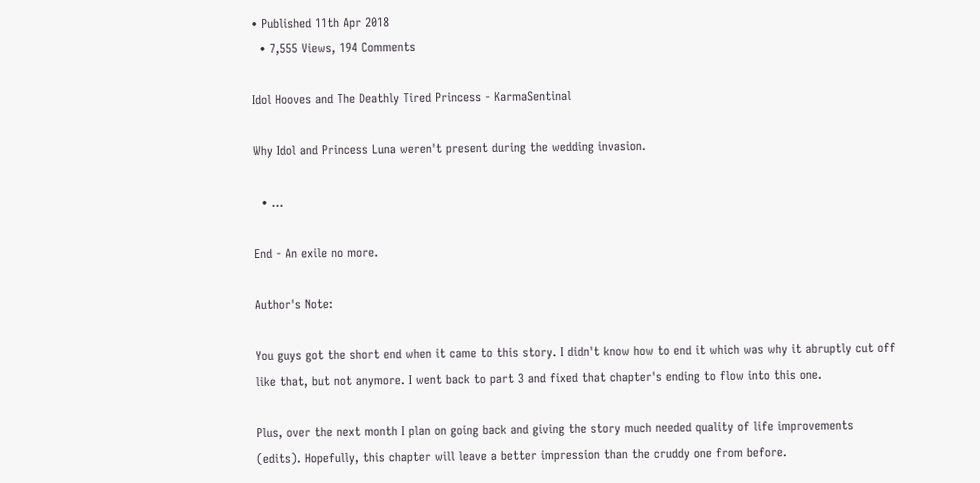• Published 11th Apr 2018
  • 7,555 Views, 194 Comments

Idol Hooves and The Deathly Tired Princess - KarmaSentinal

Why Idol and Princess Luna weren't present during the wedding invasion.

  • ...

End - An exile no more.

Author's Note:

You guys got the short end when it came to this story. I didn't know how to end it which was why it abruptly cut off like that, but not anymore. I went back to part 3 and fixed that chapter's ending to flow into this one.

Plus, over the next month I plan on going back and giving the story much needed quality of life improvements (edits). Hopefully, this chapter will leave a better impression than the cruddy one from before.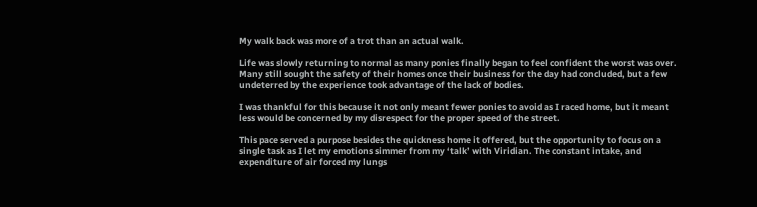My walk back was more of a trot than an actual walk.

Life was slowly returning to normal as many ponies finally began to feel confident the worst was over. Many still sought the safety of their homes once their business for the day had concluded, but a few undeterred by the experience took advantage of the lack of bodies.

I was thankful for this because it not only meant fewer ponies to avoid as I raced home, but it meant less would be concerned by my disrespect for the proper speed of the street.

This pace served a purpose besides the quickness home it offered, but the opportunity to focus on a single task as I let my emotions simmer from my ‘talk’ with Viridian. The constant intake, and expenditure of air forced my lungs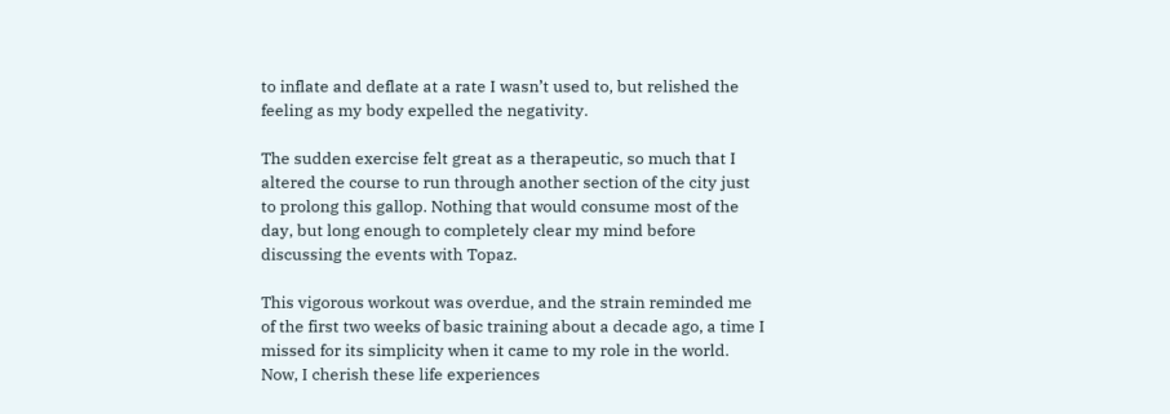to inflate and deflate at a rate I wasn’t used to, but relished the feeling as my body expelled the negativity.

The sudden exercise felt great as a therapeutic, so much that I altered the course to run through another section of the city just to prolong this gallop. Nothing that would consume most of the day, but long enough to completely clear my mind before discussing the events with Topaz.

This vigorous workout was overdue, and the strain reminded me of the first two weeks of basic training about a decade ago, a time I missed for its simplicity when it came to my role in the world. Now, I cherish these life experiences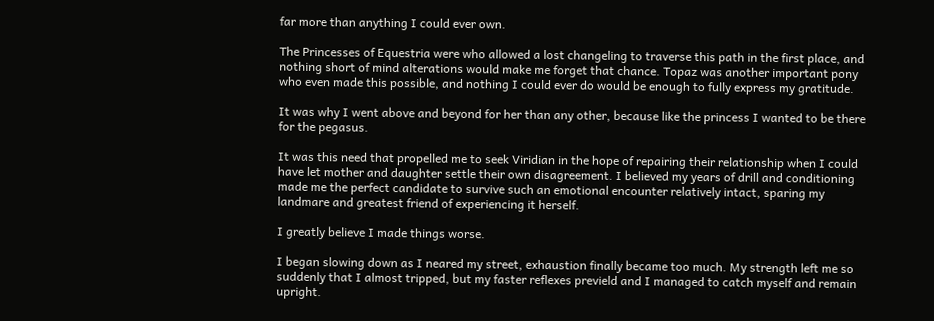far more than anything I could ever own.

The Princesses of Equestria were who allowed a lost changeling to traverse this path in the first place, and nothing short of mind alterations would make me forget that chance. Topaz was another important pony who even made this possible, and nothing I could ever do would be enough to fully express my gratitude.

It was why I went above and beyond for her than any other, because like the princess I wanted to be there for the pegasus.

It was this need that propelled me to seek Viridian in the hope of repairing their relationship when I could have let mother and daughter settle their own disagreement. I believed my years of drill and conditioning made me the perfect candidate to survive such an emotional encounter relatively intact, sparing my landmare and greatest friend of experiencing it herself.

I greatly believe I made things worse.

I began slowing down as I neared my street, exhaustion finally became too much. My strength left me so suddenly that I almost tripped, but my faster reflexes prevield and I managed to catch myself and remain upright.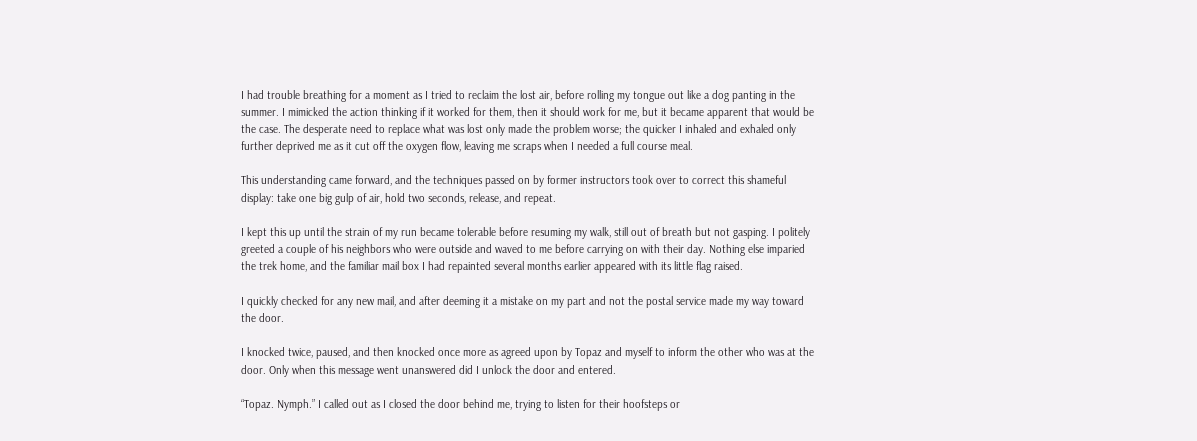I had trouble breathing for a moment as I tried to reclaim the lost air, before rolling my tongue out like a dog panting in the summer. I mimicked the action thinking if it worked for them, then it should work for me, but it became apparent that would be the case. The desperate need to replace what was lost only made the problem worse; the quicker I inhaled and exhaled only further deprived me as it cut off the oxygen flow, leaving me scraps when I needed a full course meal.

This understanding came forward, and the techniques passed on by former instructors took over to correct this shameful display: take one big gulp of air, hold two seconds, release, and repeat.

I kept this up until the strain of my run became tolerable before resuming my walk, still out of breath but not gasping. I politely greeted a couple of his neighbors who were outside and waved to me before carrying on with their day. Nothing else imparied the trek home, and the familiar mail box I had repainted several months earlier appeared with its little flag raised.

I quickly checked for any new mail, and after deeming it a mistake on my part and not the postal service made my way toward the door.

I knocked twice, paused, and then knocked once more as agreed upon by Topaz and myself to inform the other who was at the door. Only when this message went unanswered did I unlock the door and entered.

“Topaz. Nymph.” I called out as I closed the door behind me, trying to listen for their hoofsteps or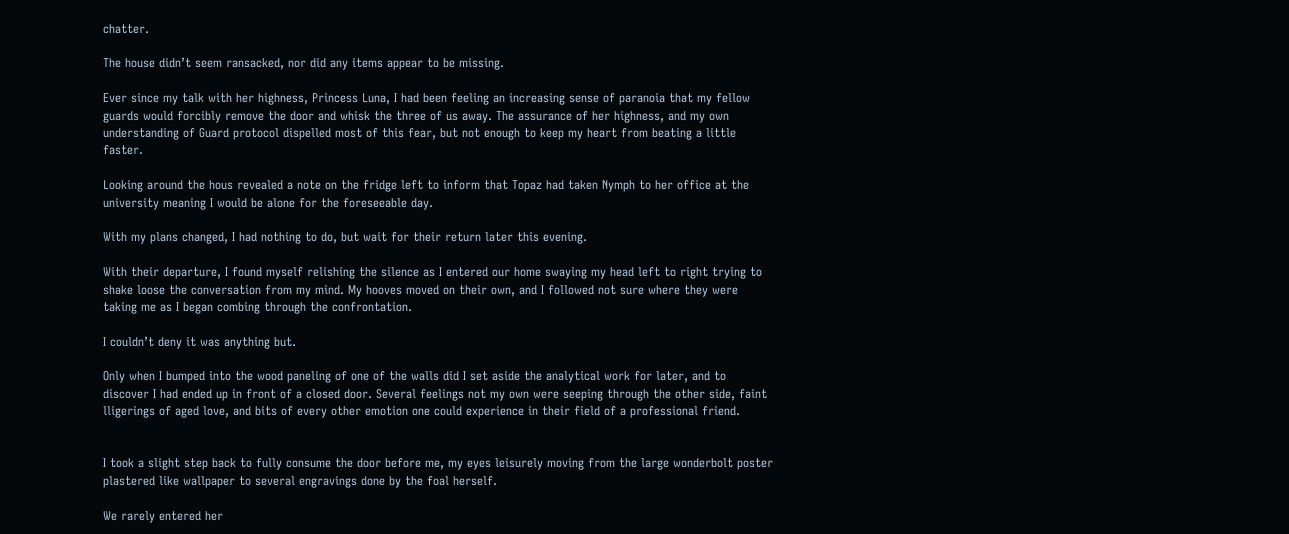chatter.

The house didn’t seem ransacked, nor did any items appear to be missing.

Ever since my talk with her highness, Princess Luna, I had been feeling an increasing sense of paranoia that my fellow guards would forcibly remove the door and whisk the three of us away. The assurance of her highness, and my own understanding of Guard protocol dispelled most of this fear, but not enough to keep my heart from beating a little faster.

Looking around the hous revealed a note on the fridge left to inform that Topaz had taken Nymph to her office at the university meaning I would be alone for the foreseeable day.

With my plans changed, I had nothing to do, but wait for their return later this evening.

With their departure, I found myself relishing the silence as I entered our home swaying my head left to right trying to shake loose the conversation from my mind. My hooves moved on their own, and I followed not sure where they were taking me as I began combing through the confrontation.

I couldn’t deny it was anything but.

Only when I bumped into the wood paneling of one of the walls did I set aside the analytical work for later, and to discover I had ended up in front of a closed door. Several feelings not my own were seeping through the other side, faint lligerings of aged love, and bits of every other emotion one could experience in their field of a professional friend.


I took a slight step back to fully consume the door before me, my eyes leisurely moving from the large wonderbolt poster plastered like wallpaper to several engravings done by the foal herself.

We rarely entered her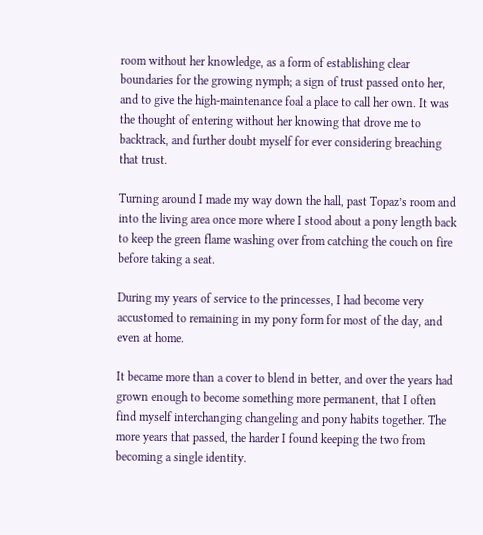room without her knowledge, as a form of establishing clear boundaries for the growing nymph; a sign of trust passed onto her, and to give the high-maintenance foal a place to call her own. It was the thought of entering without her knowing that drove me to backtrack, and further doubt myself for ever considering breaching that trust.

Turning around I made my way down the hall, past Topaz’s room and into the living area once more where I stood about a pony length back to keep the green flame washing over from catching the couch on fire before taking a seat.

During my years of service to the princesses, I had become very accustomed to remaining in my pony form for most of the day, and even at home.

It became more than a cover to blend in better, and over the years had grown enough to become something more permanent, that I often find myself interchanging changeling and pony habits together. The more years that passed, the harder I found keeping the two from becoming a single identity.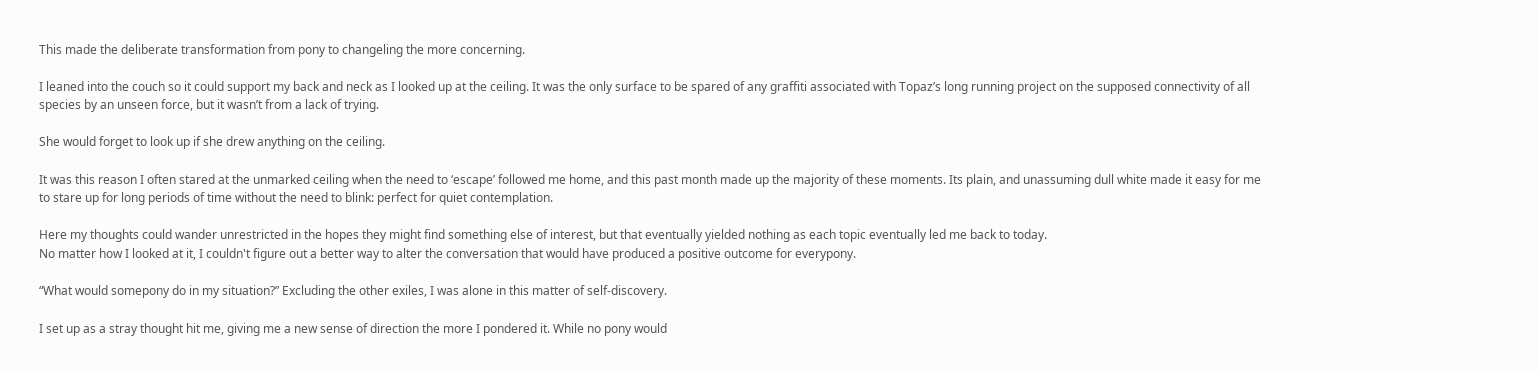This made the deliberate transformation from pony to changeling the more concerning.

I leaned into the couch so it could support my back and neck as I looked up at the ceiling. It was the only surface to be spared of any graffiti associated with Topaz’s long running project on the supposed connectivity of all species by an unseen force, but it wasn’t from a lack of trying.

She would forget to look up if she drew anything on the ceiling.

It was this reason I often stared at the unmarked ceiling when the need to ‘escape’ followed me home, and this past month made up the majority of these moments. Its plain, and unassuming dull white made it easy for me to stare up for long periods of time without the need to blink: perfect for quiet contemplation.

Here my thoughts could wander unrestricted in the hopes they might find something else of interest, but that eventually yielded nothing as each topic eventually led me back to today.
No matter how I looked at it, I couldn't figure out a better way to alter the conversation that would have produced a positive outcome for everypony.

“What would somepony do in my situation?” Excluding the other exiles, I was alone in this matter of self-discovery.

I set up as a stray thought hit me, giving me a new sense of direction the more I pondered it. While no pony would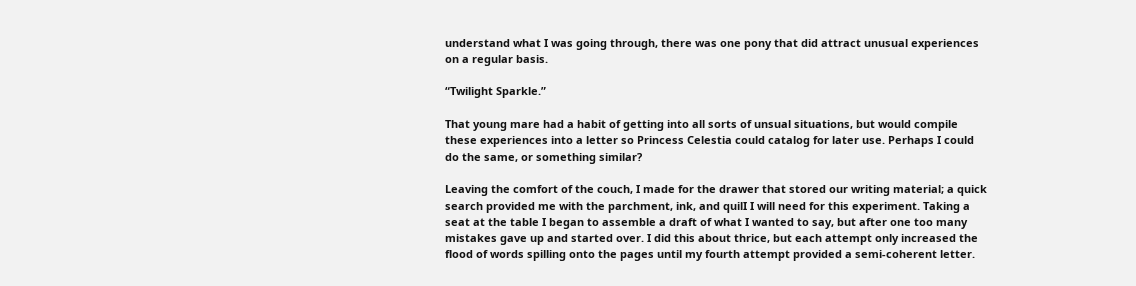understand what I was going through, there was one pony that did attract unusual experiences on a regular basis.

“Twilight Sparkle.”

That young mare had a habit of getting into all sorts of unsual situations, but would compile these experiences into a letter so Princess Celestia could catalog for later use. Perhaps I could do the same, or something similar?

Leaving the comfort of the couch, I made for the drawer that stored our writing material; a quick search provided me with the parchment, ink, and quilI I will need for this experiment. Taking a seat at the table I began to assemble a draft of what I wanted to say, but after one too many mistakes gave up and started over. I did this about thrice, but each attempt only increased the flood of words spilling onto the pages until my fourth attempt provided a semi-coherent letter.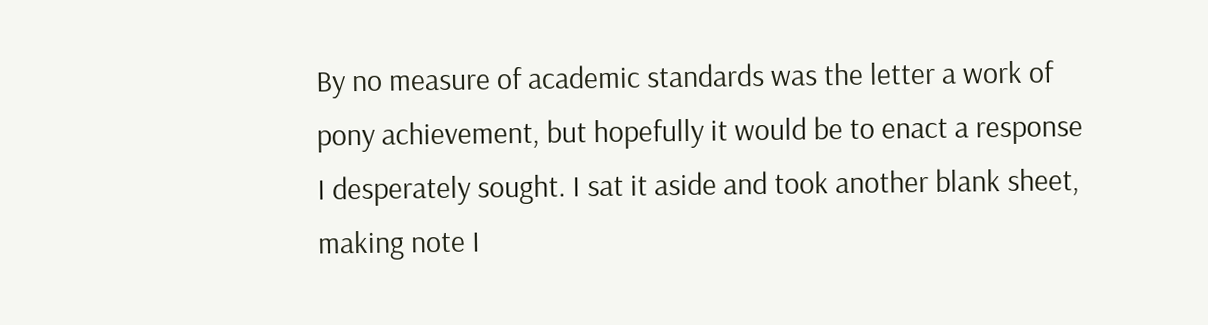By no measure of academic standards was the letter a work of pony achievement, but hopefully it would be to enact a response I desperately sought. I sat it aside and took another blank sheet, making note I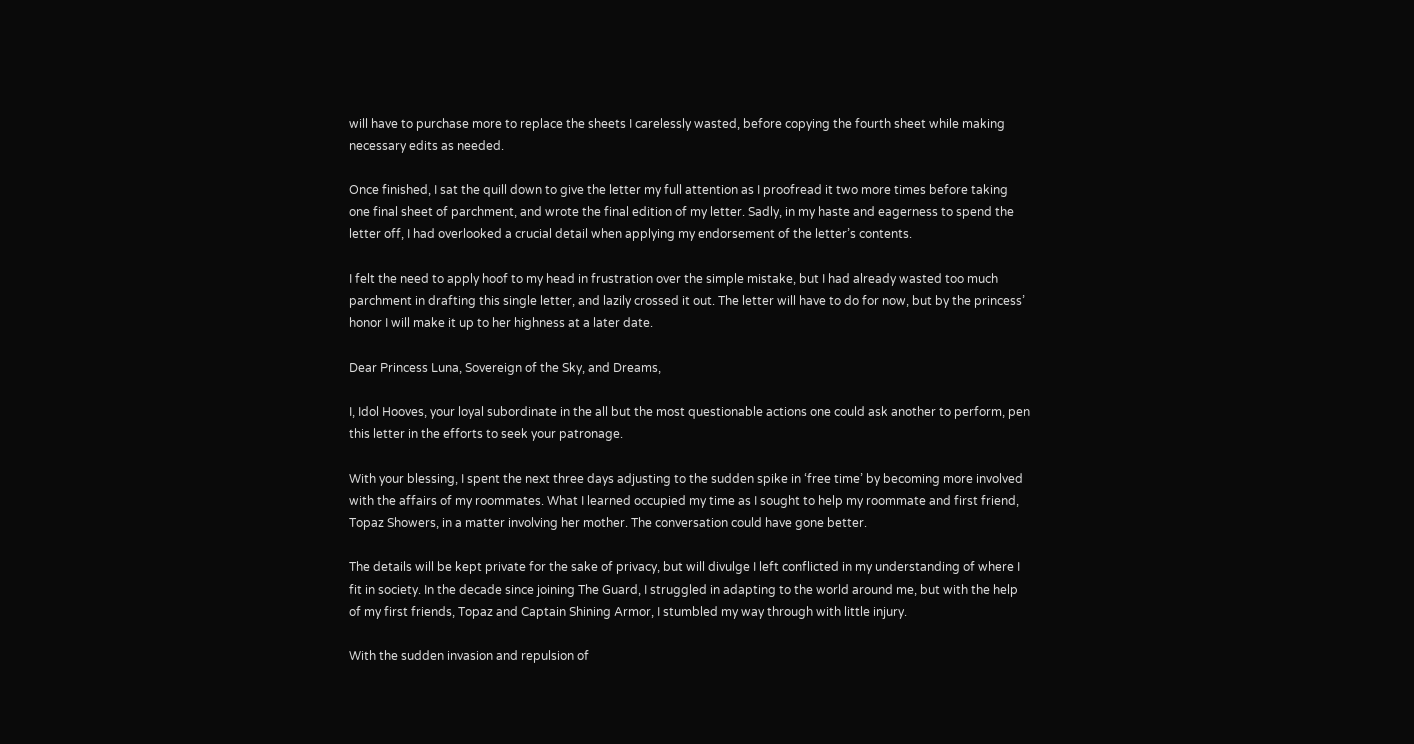will have to purchase more to replace the sheets I carelessly wasted, before copying the fourth sheet while making necessary edits as needed.

Once finished, I sat the quill down to give the letter my full attention as I proofread it two more times before taking one final sheet of parchment, and wrote the final edition of my letter. Sadly, in my haste and eagerness to spend the letter off, I had overlooked a crucial detail when applying my endorsement of the letter’s contents.

I felt the need to apply hoof to my head in frustration over the simple mistake, but I had already wasted too much parchment in drafting this single letter, and lazily crossed it out. The letter will have to do for now, but by the princess’ honor I will make it up to her highness at a later date.

Dear Princess Luna, Sovereign of the Sky, and Dreams,

I, Idol Hooves, your loyal subordinate in the all but the most questionable actions one could ask another to perform, pen this letter in the efforts to seek your patronage.

With your blessing, I spent the next three days adjusting to the sudden spike in ‘free time’ by becoming more involved with the affairs of my roommates. What I learned occupied my time as I sought to help my roommate and first friend, Topaz Showers, in a matter involving her mother. The conversation could have gone better.

The details will be kept private for the sake of privacy, but will divulge I left conflicted in my understanding of where I fit in society. In the decade since joining The Guard, I struggled in adapting to the world around me, but with the help of my first friends, Topaz and Captain Shining Armor, I stumbled my way through with little injury.

With the sudden invasion and repulsion of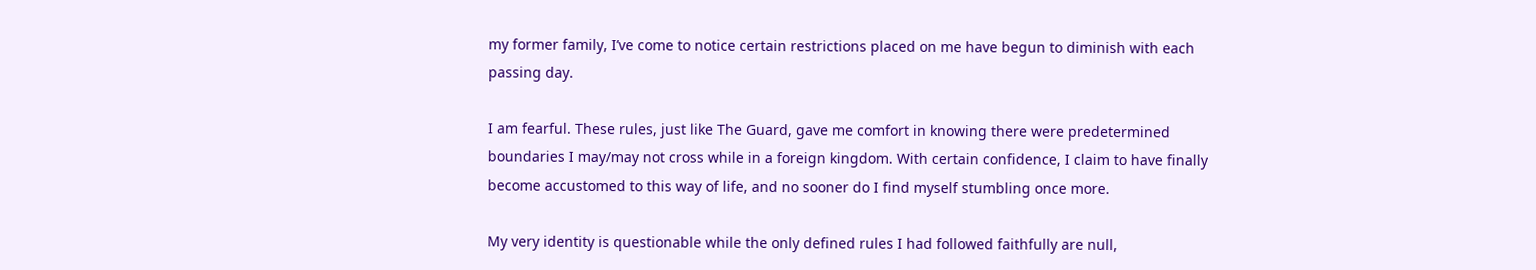my former family, I’ve come to notice certain restrictions placed on me have begun to diminish with each passing day.

I am fearful. These rules, just like The Guard, gave me comfort in knowing there were predetermined boundaries I may/may not cross while in a foreign kingdom. With certain confidence, I claim to have finally become accustomed to this way of life, and no sooner do I find myself stumbling once more.

My very identity is questionable while the only defined rules I had followed faithfully are null,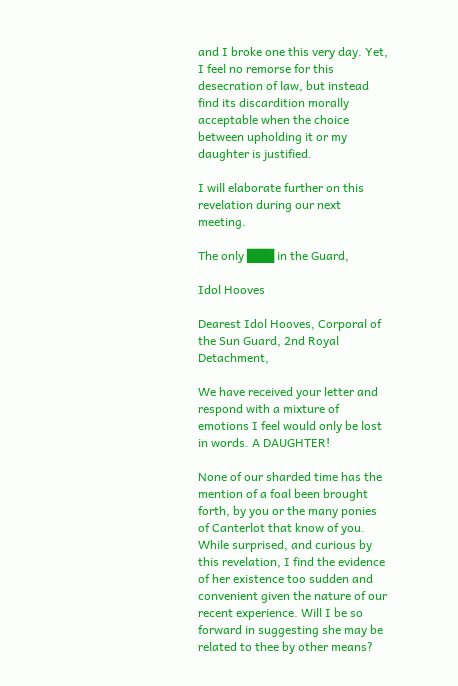and I broke one this very day. Yet, I feel no remorse for this desecration of law, but instead find its discardition morally acceptable when the choice between upholding it or my daughter is justified.

I will elaborate further on this revelation during our next meeting.

The only ███ in the Guard,

Idol Hooves

Dearest Idol Hooves, Corporal of the Sun Guard, 2nd Royal Detachment,

We have received your letter and respond with a mixture of emotions I feel would only be lost in words. A DAUGHTER!

None of our sharded time has the mention of a foal been brought forth, by you or the many ponies of Canterlot that know of you. While surprised, and curious by this revelation, I find the evidence of her existence too sudden and convenient given the nature of our recent experience. Will I be so forward in suggesting she may be related to thee by other means?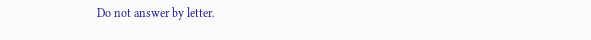Do not answer by letter.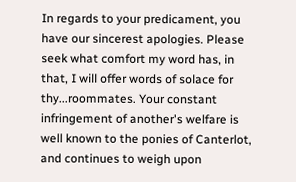In regards to your predicament, you have our sincerest apologies. Please seek what comfort my word has, in that, I will offer words of solace for thy...roommates. Your constant infringement of another's welfare is well known to the ponies of Canterlot, and continues to weigh upon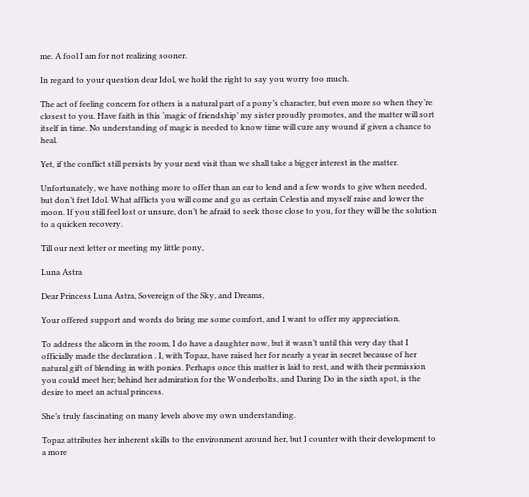me. A fool I am for not realizing sooner.

In regard to your question dear Idol, we hold the right to say you worry too much.

The act of feeling concern for others is a natural part of a pony’s character, but even more so when they’re closest to you. Have faith in this ‘magic of friendship’ my sister proudly promotes, and the matter will sort itself in time. No understanding of magic is needed to know time will cure any wound if given a chance to heal.

Yet, if the conflict still persists by your next visit than we shall take a bigger interest in the matter.

Unfortunately, we have nothing more to offer than an ear to lend and a few words to give when needed, but don’t fret Idol. What afflicts you will come and go as certain Celestia and myself raise and lower the moon. If you still feel lost or unsure, don’t be afraid to seek those close to you, for they will be the solution to a quicken recovery.

Till our next letter or meeting my little pony,

Luna Astra

Dear Princess Luna Astra, Sovereign of the Sky, and Dreams,

Your offered support and words do bring me some comfort, and I want to offer my appreciation.

To address the alicorn in the room, I do have a daughter now, but it wasn’t until this very day that I officially made the declaration . I, with Topaz, have raised her for nearly a year in secret because of her natural gift of blending in with ponies. Perhaps once this matter is laid to rest, and with their permission you could meet her; behind her admiration for the Wonderbolts, and Daring Do in the sixth spot, is the desire to meet an actual princess.

She’s truly fascinating on many levels above my own understanding.

Topaz attributes her inherent skills to the environment around her, but I counter with their development to a more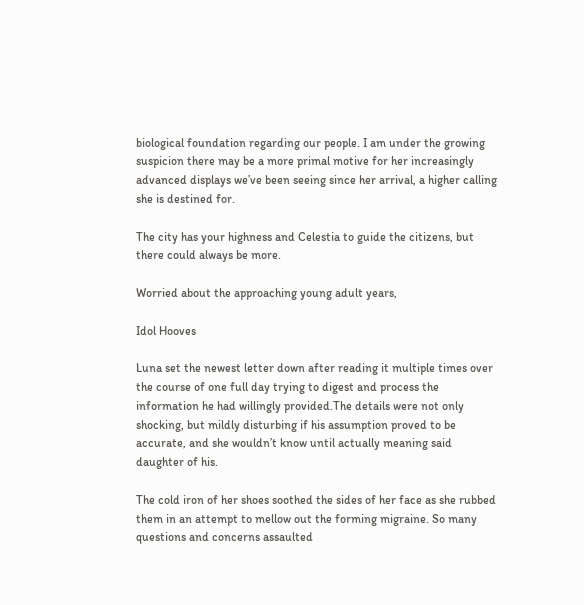biological foundation regarding our people. I am under the growing suspicion there may be a more primal motive for her increasingly advanced displays we’ve been seeing since her arrival, a higher calling she is destined for.

The city has your highness and Celestia to guide the citizens, but there could always be more.

Worried about the approaching young adult years,

Idol Hooves

Luna set the newest letter down after reading it multiple times over the course of one full day trying to digest and process the information he had willingly provided.The details were not only shocking, but mildly disturbing if his assumption proved to be accurate, and she wouldn’t know until actually meaning said daughter of his.

The cold iron of her shoes soothed the sides of her face as she rubbed them in an attempt to mellow out the forming migraine. So many questions and concerns assaulted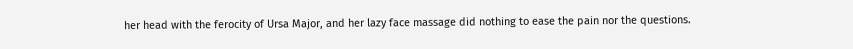her head with the ferocity of Ursa Major, and her lazy face massage did nothing to ease the pain nor the questions.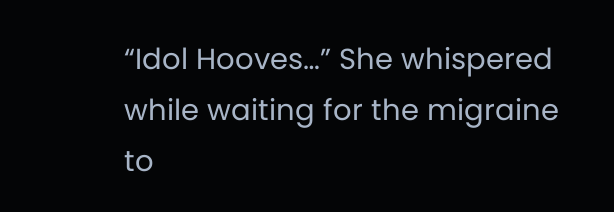“Idol Hooves…” She whispered while waiting for the migraine to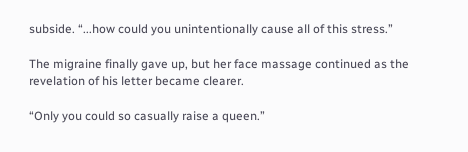subside. “...how could you unintentionally cause all of this stress.”

The migraine finally gave up, but her face massage continued as the revelation of his letter became clearer.

“Only you could so casually raise a queen.”